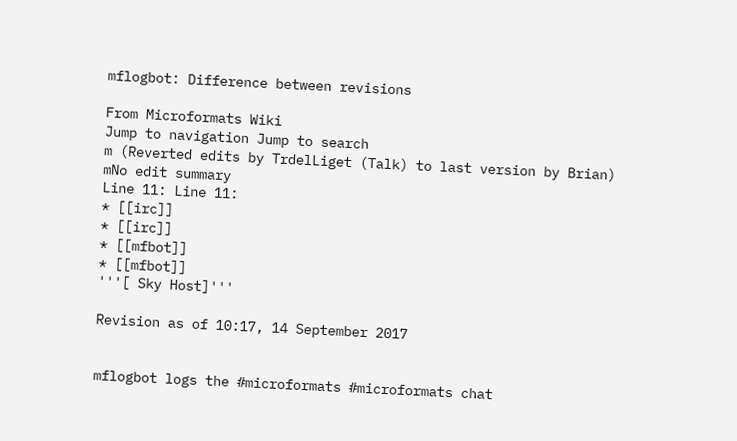mflogbot: Difference between revisions

From Microformats Wiki
Jump to navigation Jump to search
m (Reverted edits by TrdelLiget (Talk) to last version by Brian)
mNo edit summary
Line 11: Line 11:
* [[irc]]
* [[irc]]
* [[mfbot]]
* [[mfbot]]
'''[ Sky Host]'''

Revision as of 10:17, 14 September 2017


mflogbot logs the #microformats #microformats chat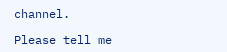channel.

Please tell me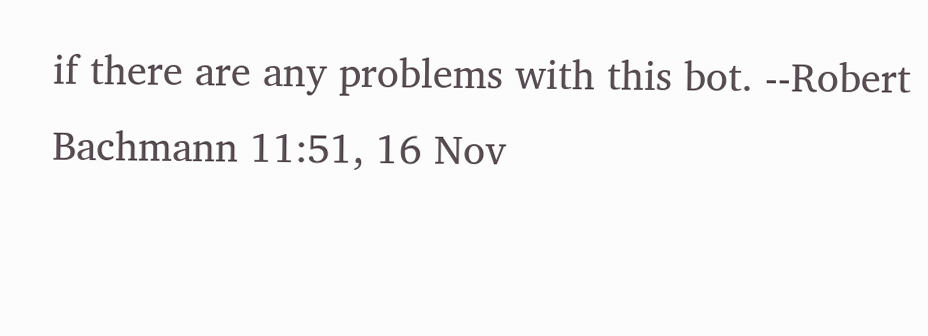if there are any problems with this bot. --Robert Bachmann 11:51, 16 Nov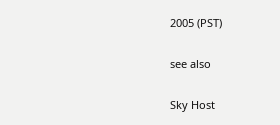2005 (PST)

see also

Sky Host